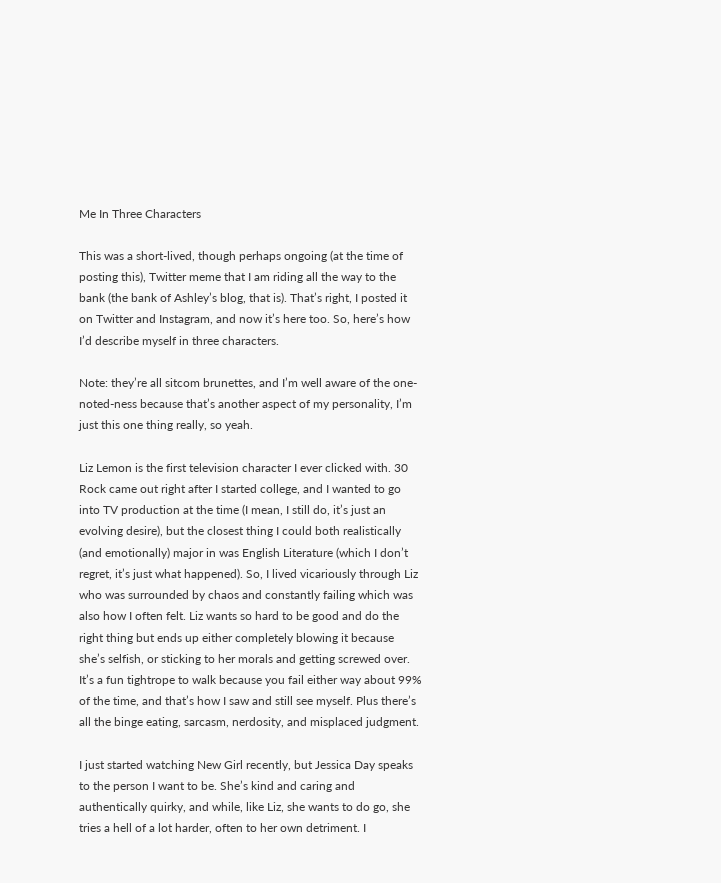Me In Three Characters

This was a short-lived, though perhaps ongoing (at the time of posting this), Twitter meme that I am riding all the way to the bank (the bank of Ashley’s blog, that is). That’s right, I posted it on Twitter and Instagram, and now it’s here too. So, here’s how I’d describe myself in three characters.

Note: they’re all sitcom brunettes, and I’m well aware of the one-noted-ness because that’s another aspect of my personality, I’m just this one thing really, so yeah.

Liz Lemon is the first television character I ever clicked with. 30 Rock came out right after I started college, and I wanted to go into TV production at the time (I mean, I still do, it’s just an evolving desire), but the closest thing I could both realistically (and emotionally) major in was English Literature (which I don’t regret, it’s just what happened). So, I lived vicariously through Liz who was surrounded by chaos and constantly failing which was also how I often felt. Liz wants so hard to be good and do the right thing but ends up either completely blowing it because she’s selfish, or sticking to her morals and getting screwed over. It’s a fun tightrope to walk because you fail either way about 99% of the time, and that’s how I saw and still see myself. Plus there’s all the binge eating, sarcasm, nerdosity, and misplaced judgment.

I just started watching New Girl recently, but Jessica Day speaks to the person I want to be. She’s kind and caring and authentically quirky, and while, like Liz, she wants to do go, she tries a hell of a lot harder, often to her own detriment. I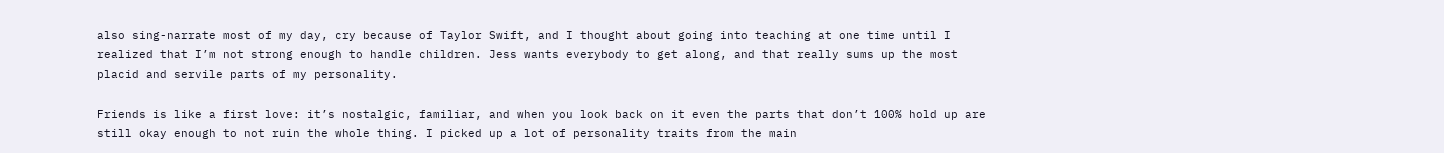also sing-narrate most of my day, cry because of Taylor Swift, and I thought about going into teaching at one time until I realized that I’m not strong enough to handle children. Jess wants everybody to get along, and that really sums up the most placid and servile parts of my personality.

Friends is like a first love: it’s nostalgic, familiar, and when you look back on it even the parts that don’t 100% hold up are still okay enough to not ruin the whole thing. I picked up a lot of personality traits from the main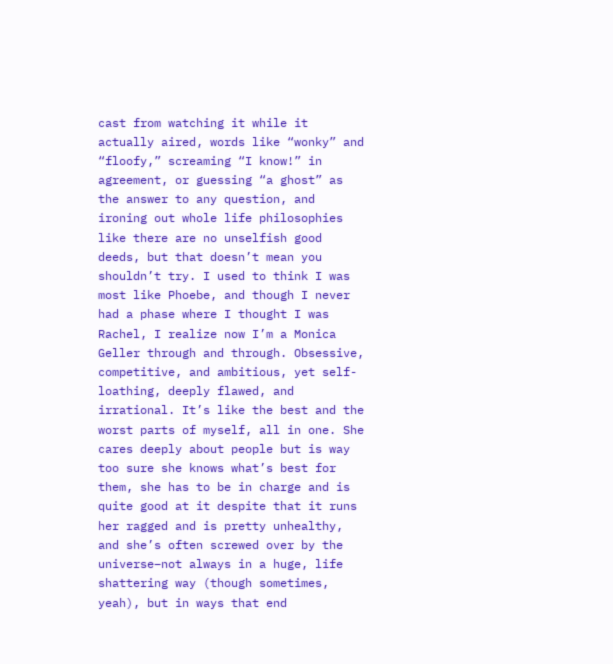cast from watching it while it actually aired, words like “wonky” and “floofy,” screaming “I know!” in agreement, or guessing “a ghost” as the answer to any question, and ironing out whole life philosophies like there are no unselfish good deeds, but that doesn’t mean you shouldn’t try. I used to think I was most like Phoebe, and though I never had a phase where I thought I was Rachel, I realize now I’m a Monica Geller through and through. Obsessive, competitive, and ambitious, yet self-loathing, deeply flawed, and irrational. It’s like the best and the worst parts of myself, all in one. She cares deeply about people but is way too sure she knows what’s best for them, she has to be in charge and is quite good at it despite that it runs her ragged and is pretty unhealthy, and she’s often screwed over by the universe–not always in a huge, life shattering way (though sometimes, yeah), but in ways that end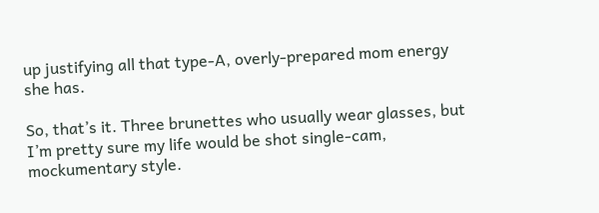up justifying all that type-A, overly-prepared mom energy she has.

So, that’s it. Three brunettes who usually wear glasses, but I’m pretty sure my life would be shot single-cam, mockumentary style.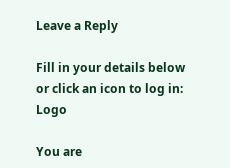Leave a Reply

Fill in your details below or click an icon to log in: Logo

You are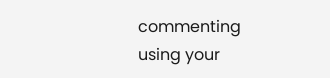commenting using your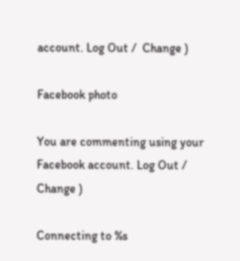account. Log Out /  Change )

Facebook photo

You are commenting using your Facebook account. Log Out /  Change )

Connecting to %s